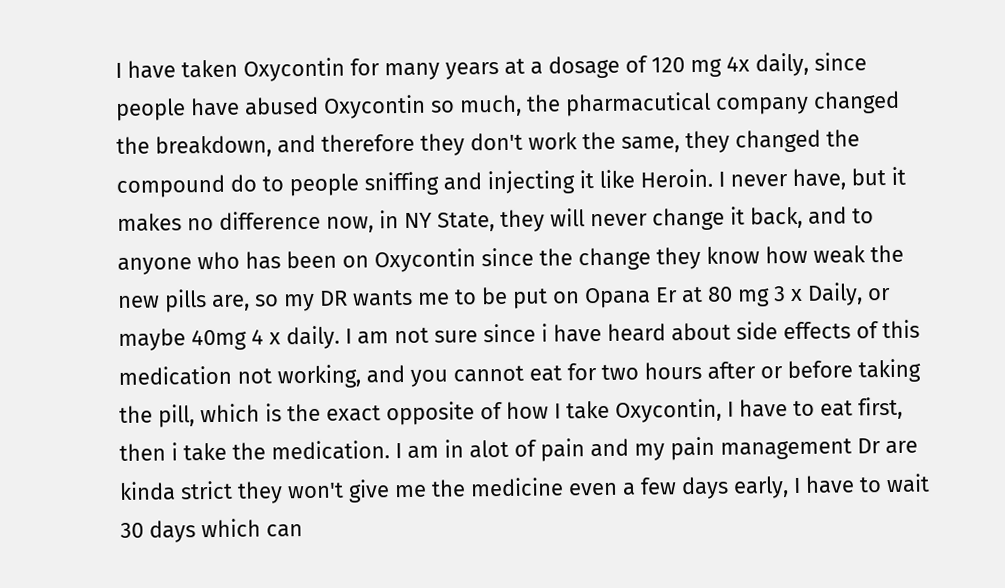I have taken Oxycontin for many years at a dosage of 120 mg 4x daily, since people have abused Oxycontin so much, the pharmacutical company changed the breakdown, and therefore they don't work the same, they changed the compound do to people sniffing and injecting it like Heroin. I never have, but it makes no difference now, in NY State, they will never change it back, and to anyone who has been on Oxycontin since the change they know how weak the new pills are, so my DR wants me to be put on Opana Er at 80 mg 3 x Daily, or maybe 40mg 4 x daily. I am not sure since i have heard about side effects of this medication not working, and you cannot eat for two hours after or before taking the pill, which is the exact opposite of how I take Oxycontin, I have to eat first, then i take the medication. I am in alot of pain and my pain management Dr are kinda strict they won't give me the medicine even a few days early, I have to wait 30 days which can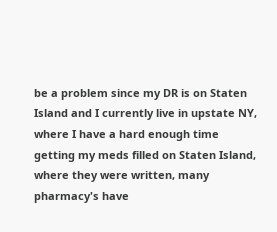be a problem since my DR is on Staten Island and I currently live in upstate NY, where I have a hard enough time getting my meds filled on Staten Island, where they were written, many pharmacy's have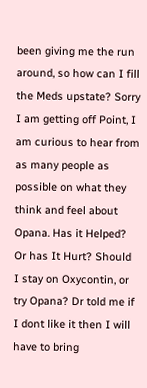been giving me the run around, so how can I fill the Meds upstate? Sorry I am getting off Point, I am curious to hear from as many people as possible on what they think and feel about Opana. Has it Helped? Or has It Hurt? Should I stay on Oxycontin, or try Opana? Dr told me if I dont like it then I will have to bring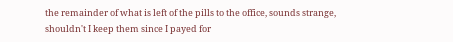the remainder of what is left of the pills to the office, sounds strange, shouldn't I keep them since I payed for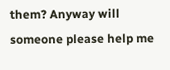them? Anyway will someone please help me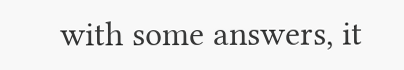with some answers, it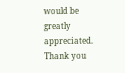would be greatly appreciated.
Thank you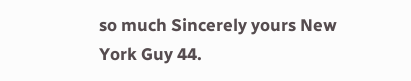so much Sincerely yours New York Guy 44.